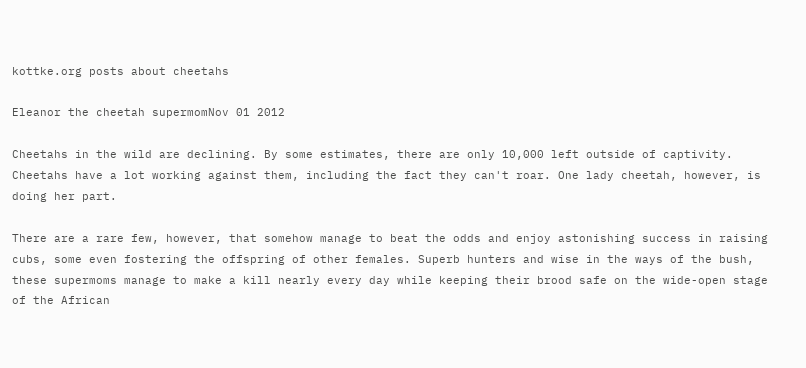kottke.org posts about cheetahs

Eleanor the cheetah supermomNov 01 2012

Cheetahs in the wild are declining. By some estimates, there are only 10,000 left outside of captivity. Cheetahs have a lot working against them, including the fact they can't roar. One lady cheetah, however, is doing her part.

There are a rare few, however, that somehow manage to beat the odds and enjoy astonishing success in raising cubs, some even fostering the offspring of other females. Superb hunters and wise in the ways of the bush, these supermoms manage to make a kill nearly every day while keeping their brood safe on the wide-open stage of the African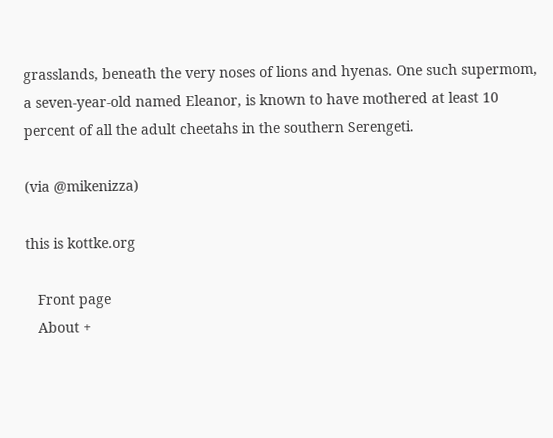grasslands, beneath the very noses of lions and hyenas. One such supermom, a seven-year-old named Eleanor, is known to have mothered at least 10 percent of all the adult cheetahs in the southern Serengeti.

(via @mikenizza)

this is kottke.org

   Front page
   About +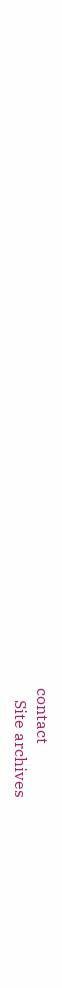contact
   Site archives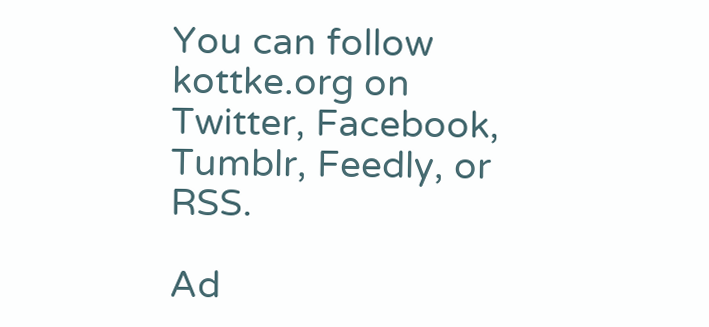You can follow kottke.org on Twitter, Facebook, Tumblr, Feedly, or RSS.

Ad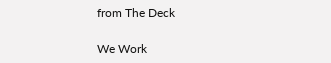from The Deck

We Work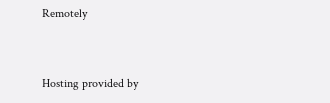Remotely


Hosting provided by